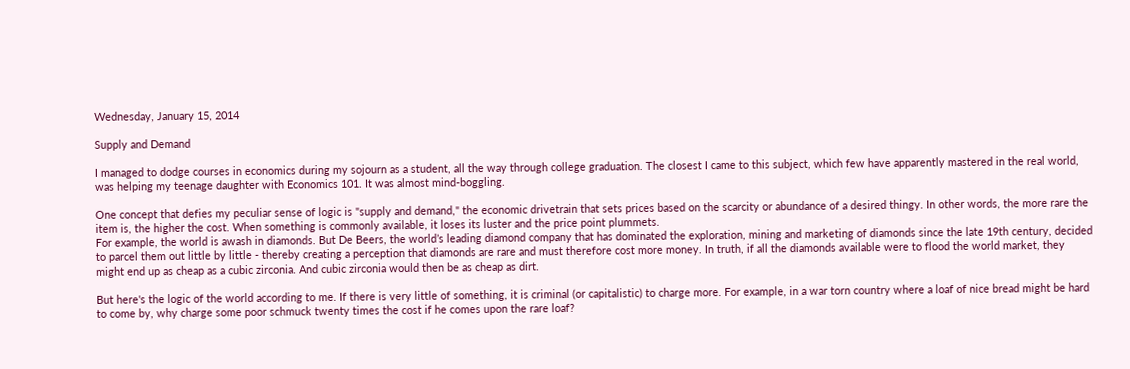Wednesday, January 15, 2014

Supply and Demand

I managed to dodge courses in economics during my sojourn as a student, all the way through college graduation. The closest I came to this subject, which few have apparently mastered in the real world, was helping my teenage daughter with Economics 101. It was almost mind-boggling.

One concept that defies my peculiar sense of logic is "supply and demand," the economic drivetrain that sets prices based on the scarcity or abundance of a desired thingy. In other words, the more rare the item is, the higher the cost. When something is commonly available, it loses its luster and the price point plummets.
For example, the world is awash in diamonds. But De Beers, the world’s leading diamond company that has dominated the exploration, mining and marketing of diamonds since the late 19th century, decided to parcel them out little by little - thereby creating a perception that diamonds are rare and must therefore cost more money. In truth, if all the diamonds available were to flood the world market, they might end up as cheap as a cubic zirconia. And cubic zirconia would then be as cheap as dirt.

But here's the logic of the world according to me. If there is very little of something, it is criminal (or capitalistic) to charge more. For example, in a war torn country where a loaf of nice bread might be hard to come by, why charge some poor schmuck twenty times the cost if he comes upon the rare loaf?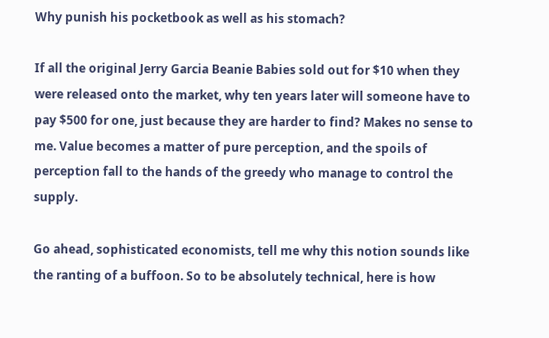Why punish his pocketbook as well as his stomach?

If all the original Jerry Garcia Beanie Babies sold out for $10 when they were released onto the market, why ten years later will someone have to pay $500 for one, just because they are harder to find? Makes no sense to me. Value becomes a matter of pure perception, and the spoils of perception fall to the hands of the greedy who manage to control the supply.

Go ahead, sophisticated economists, tell me why this notion sounds like the ranting of a buffoon. So to be absolutely technical, here is how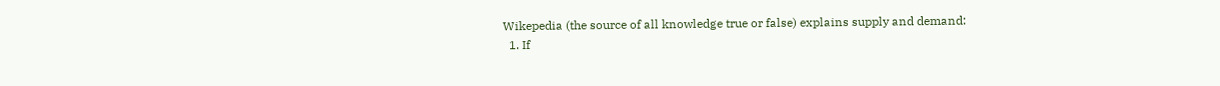Wikepedia (the source of all knowledge true or false) explains supply and demand:
  1. If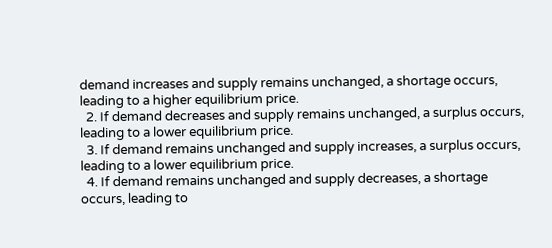demand increases and supply remains unchanged, a shortage occurs, leading to a higher equilibrium price.
  2. If demand decreases and supply remains unchanged, a surplus occurs, leading to a lower equilibrium price.
  3. If demand remains unchanged and supply increases, a surplus occurs, leading to a lower equilibrium price.
  4. If demand remains unchanged and supply decreases, a shortage occurs, leading to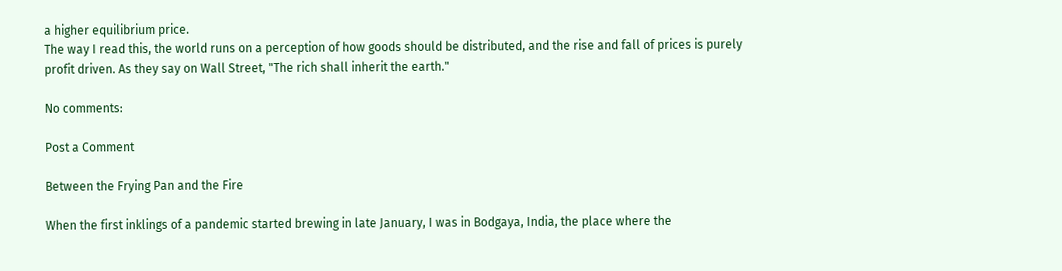a higher equilibrium price.
The way I read this, the world runs on a perception of how goods should be distributed, and the rise and fall of prices is purely profit driven. As they say on Wall Street, "The rich shall inherit the earth."

No comments:

Post a Comment

Between the Frying Pan and the Fire

When the first inklings of a pandemic started brewing in late January, I was in Bodgaya, India, the place where the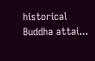historical Buddha attai...